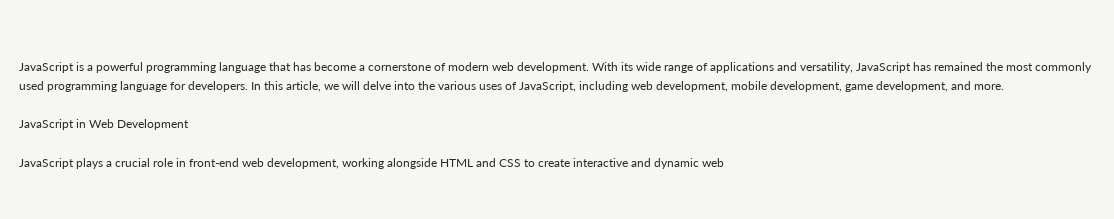JavaScript is a powerful programming language that has become a cornerstone of modern web development. With its wide range of applications and versatility, JavaScript has remained the most commonly used programming language for developers. In this article, we will delve into the various uses of JavaScript, including web development, mobile development, game development, and more.

JavaScript in Web Development

JavaScript plays a crucial role in front-end web development, working alongside HTML and CSS to create interactive and dynamic web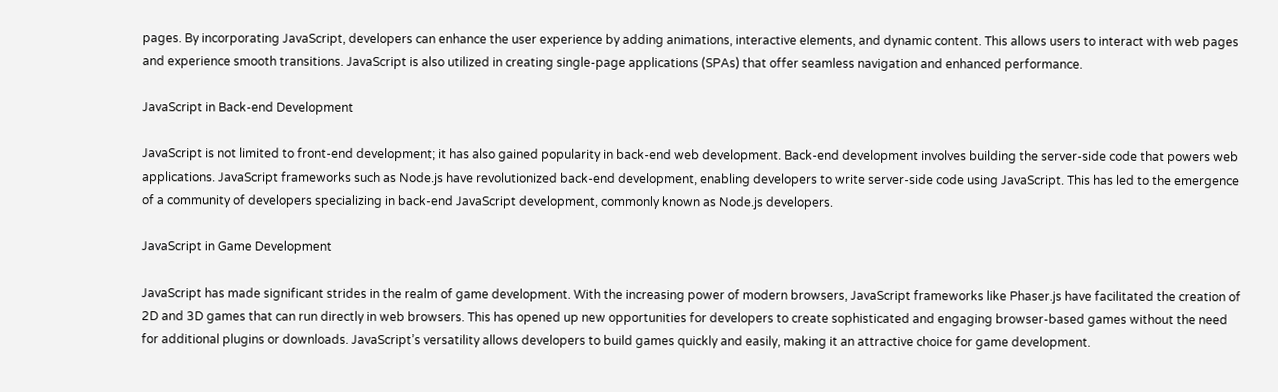pages. By incorporating JavaScript, developers can enhance the user experience by adding animations, interactive elements, and dynamic content. This allows users to interact with web pages and experience smooth transitions. JavaScript is also utilized in creating single-page applications (SPAs) that offer seamless navigation and enhanced performance.

JavaScript in Back-end Development

JavaScript is not limited to front-end development; it has also gained popularity in back-end web development. Back-end development involves building the server-side code that powers web applications. JavaScript frameworks such as Node.js have revolutionized back-end development, enabling developers to write server-side code using JavaScript. This has led to the emergence of a community of developers specializing in back-end JavaScript development, commonly known as Node.js developers.

JavaScript in Game Development

JavaScript has made significant strides in the realm of game development. With the increasing power of modern browsers, JavaScript frameworks like Phaser.js have facilitated the creation of 2D and 3D games that can run directly in web browsers. This has opened up new opportunities for developers to create sophisticated and engaging browser-based games without the need for additional plugins or downloads. JavaScript’s versatility allows developers to build games quickly and easily, making it an attractive choice for game development.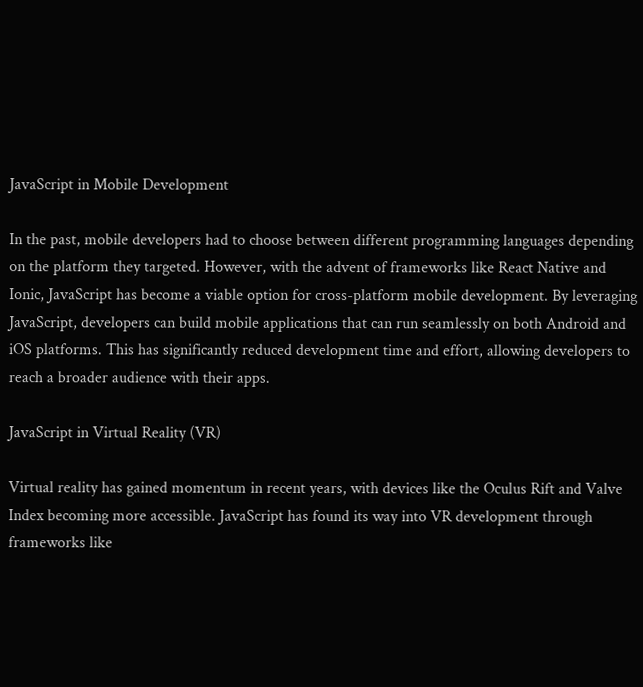JavaScript in Mobile Development

In the past, mobile developers had to choose between different programming languages depending on the platform they targeted. However, with the advent of frameworks like React Native and Ionic, JavaScript has become a viable option for cross-platform mobile development. By leveraging JavaScript, developers can build mobile applications that can run seamlessly on both Android and iOS platforms. This has significantly reduced development time and effort, allowing developers to reach a broader audience with their apps.

JavaScript in Virtual Reality (VR)

Virtual reality has gained momentum in recent years, with devices like the Oculus Rift and Valve Index becoming more accessible. JavaScript has found its way into VR development through frameworks like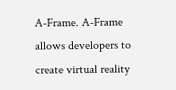A-Frame. A-Frame allows developers to create virtual reality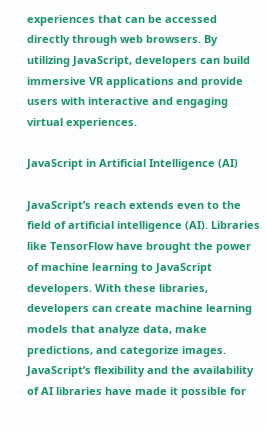experiences that can be accessed directly through web browsers. By utilizing JavaScript, developers can build immersive VR applications and provide users with interactive and engaging virtual experiences.

JavaScript in Artificial Intelligence (AI)

JavaScript’s reach extends even to the field of artificial intelligence (AI). Libraries like TensorFlow have brought the power of machine learning to JavaScript developers. With these libraries, developers can create machine learning models that analyze data, make predictions, and categorize images. JavaScript’s flexibility and the availability of AI libraries have made it possible for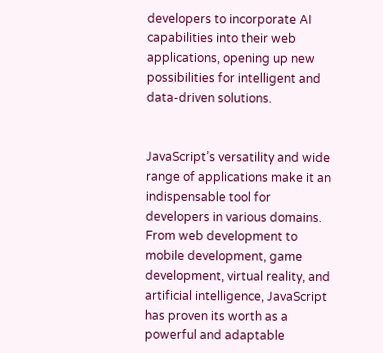developers to incorporate AI capabilities into their web applications, opening up new possibilities for intelligent and data-driven solutions.


JavaScript’s versatility and wide range of applications make it an indispensable tool for developers in various domains. From web development to mobile development, game development, virtual reality, and artificial intelligence, JavaScript has proven its worth as a powerful and adaptable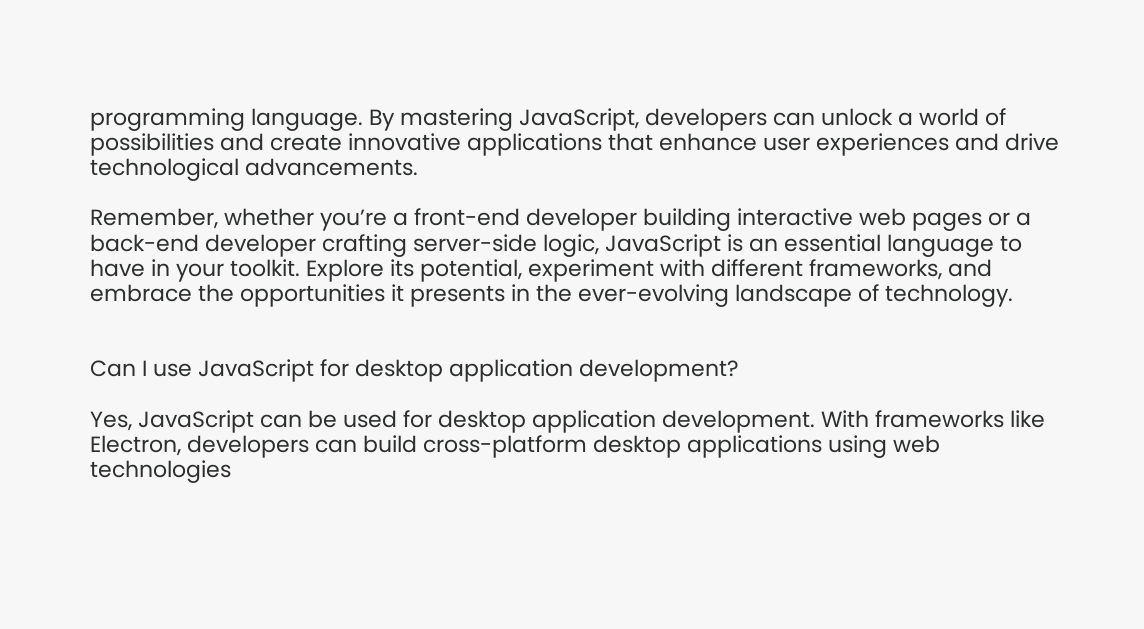programming language. By mastering JavaScript, developers can unlock a world of possibilities and create innovative applications that enhance user experiences and drive technological advancements.

Remember, whether you’re a front-end developer building interactive web pages or a back-end developer crafting server-side logic, JavaScript is an essential language to have in your toolkit. Explore its potential, experiment with different frameworks, and embrace the opportunities it presents in the ever-evolving landscape of technology.


Can I use JavaScript for desktop application development?

Yes, JavaScript can be used for desktop application development. With frameworks like Electron, developers can build cross-platform desktop applications using web technologies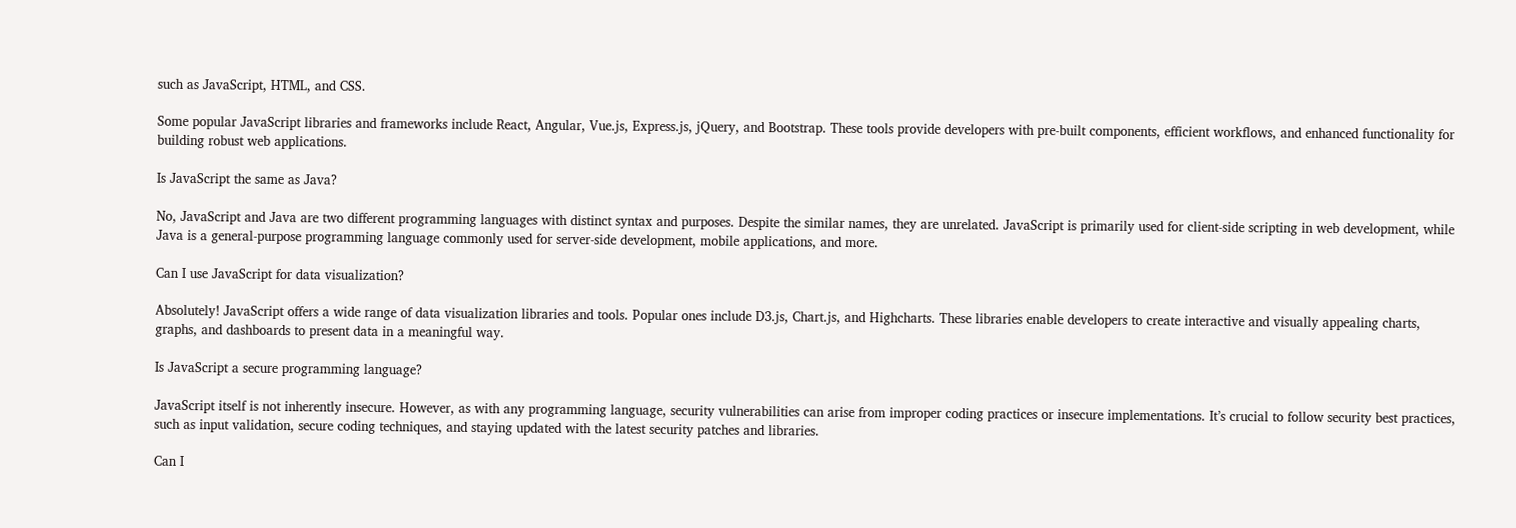such as JavaScript, HTML, and CSS.

Some popular JavaScript libraries and frameworks include React, Angular, Vue.js, Express.js, jQuery, and Bootstrap. These tools provide developers with pre-built components, efficient workflows, and enhanced functionality for building robust web applications.

Is JavaScript the same as Java?

No, JavaScript and Java are two different programming languages with distinct syntax and purposes. Despite the similar names, they are unrelated. JavaScript is primarily used for client-side scripting in web development, while Java is a general-purpose programming language commonly used for server-side development, mobile applications, and more.

Can I use JavaScript for data visualization?

Absolutely! JavaScript offers a wide range of data visualization libraries and tools. Popular ones include D3.js, Chart.js, and Highcharts. These libraries enable developers to create interactive and visually appealing charts, graphs, and dashboards to present data in a meaningful way.

Is JavaScript a secure programming language?

JavaScript itself is not inherently insecure. However, as with any programming language, security vulnerabilities can arise from improper coding practices or insecure implementations. It’s crucial to follow security best practices, such as input validation, secure coding techniques, and staying updated with the latest security patches and libraries.

Can I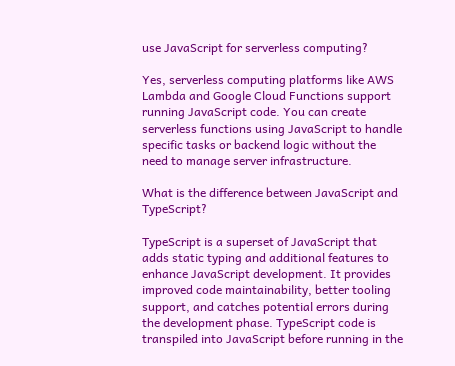use JavaScript for serverless computing?

Yes, serverless computing platforms like AWS Lambda and Google Cloud Functions support running JavaScript code. You can create serverless functions using JavaScript to handle specific tasks or backend logic without the need to manage server infrastructure.

What is the difference between JavaScript and TypeScript?

TypeScript is a superset of JavaScript that adds static typing and additional features to enhance JavaScript development. It provides improved code maintainability, better tooling support, and catches potential errors during the development phase. TypeScript code is transpiled into JavaScript before running in the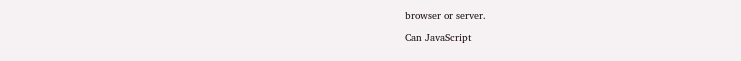browser or server.

Can JavaScript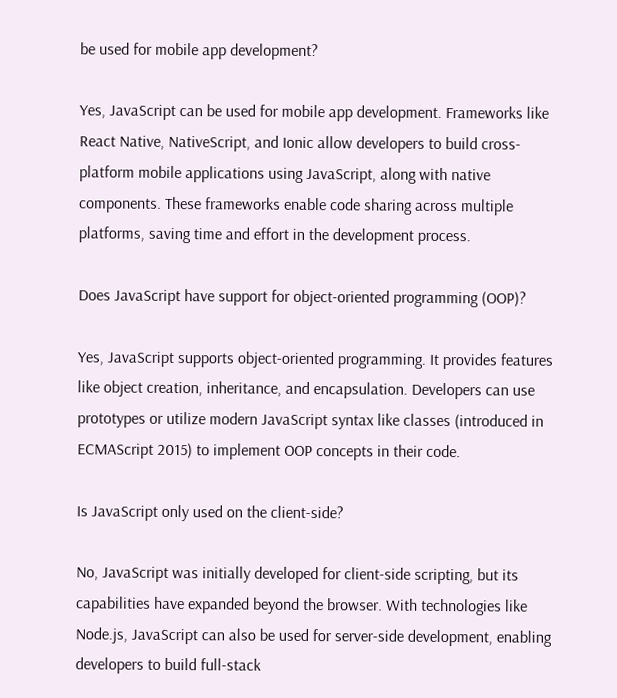be used for mobile app development?

Yes, JavaScript can be used for mobile app development. Frameworks like React Native, NativeScript, and Ionic allow developers to build cross-platform mobile applications using JavaScript, along with native components. These frameworks enable code sharing across multiple platforms, saving time and effort in the development process.

Does JavaScript have support for object-oriented programming (OOP)?

Yes, JavaScript supports object-oriented programming. It provides features like object creation, inheritance, and encapsulation. Developers can use prototypes or utilize modern JavaScript syntax like classes (introduced in ECMAScript 2015) to implement OOP concepts in their code.

Is JavaScript only used on the client-side?

No, JavaScript was initially developed for client-side scripting, but its capabilities have expanded beyond the browser. With technologies like Node.js, JavaScript can also be used for server-side development, enabling developers to build full-stack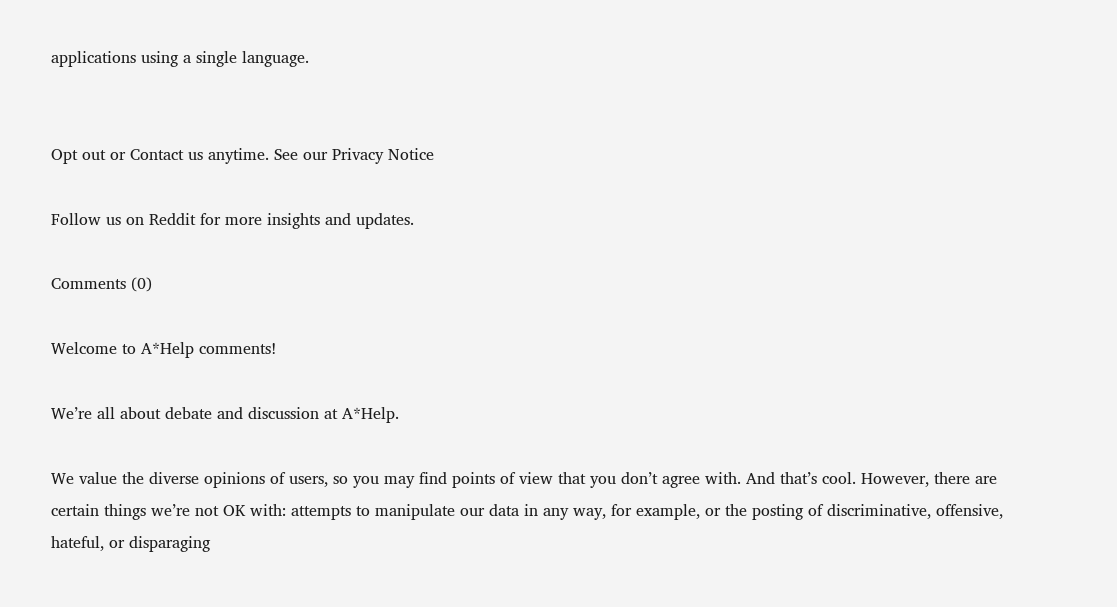applications using a single language.


Opt out or Contact us anytime. See our Privacy Notice

Follow us on Reddit for more insights and updates.

Comments (0)

Welcome to A*Help comments!

We’re all about debate and discussion at A*Help.

We value the diverse opinions of users, so you may find points of view that you don’t agree with. And that’s cool. However, there are certain things we’re not OK with: attempts to manipulate our data in any way, for example, or the posting of discriminative, offensive, hateful, or disparaging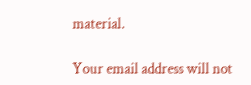material.

Your email address will not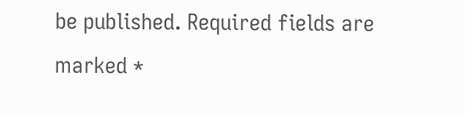be published. Required fields are marked *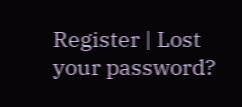Register | Lost your password?